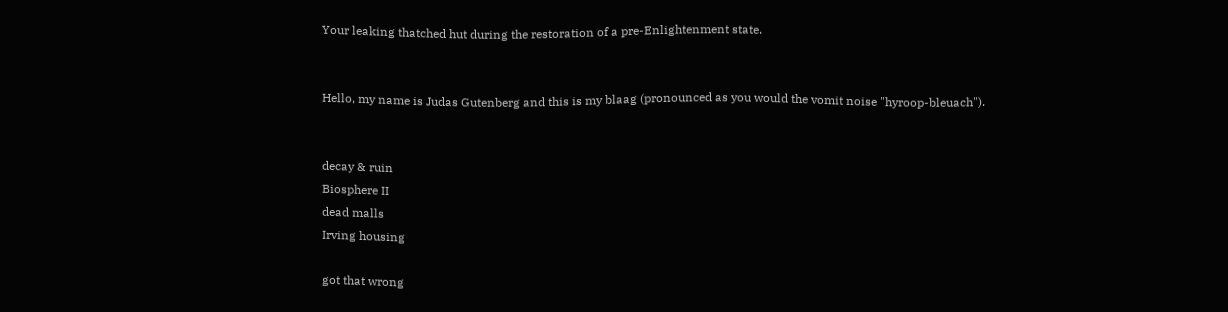Your leaking thatched hut during the restoration of a pre-Enlightenment state.


Hello, my name is Judas Gutenberg and this is my blaag (pronounced as you would the vomit noise "hyroop-bleuach").


decay & ruin
Biosphere II
dead malls
Irving housing

got that wrong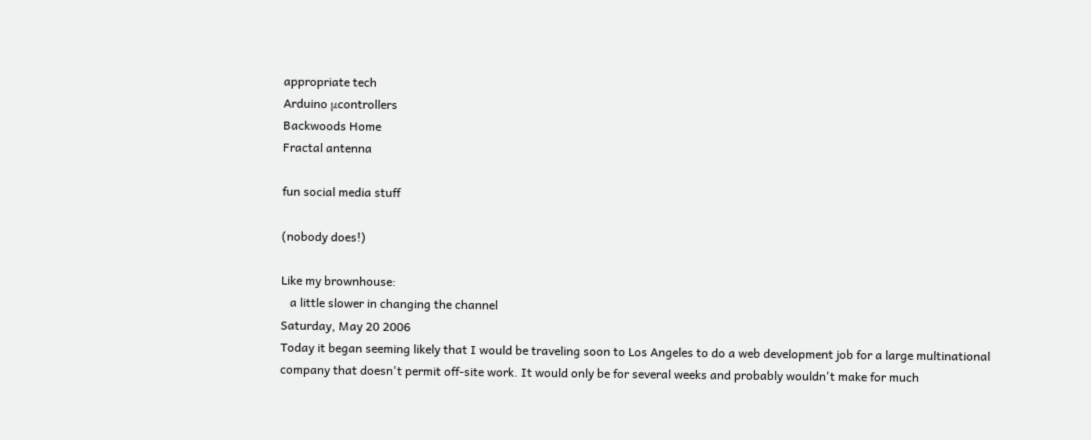appropriate tech
Arduino μcontrollers
Backwoods Home
Fractal antenna

fun social media stuff

(nobody does!)

Like my brownhouse:
   a little slower in changing the channel
Saturday, May 20 2006
Today it began seeming likely that I would be traveling soon to Los Angeles to do a web development job for a large multinational company that doesn't permit off-site work. It would only be for several weeks and probably wouldn't make for much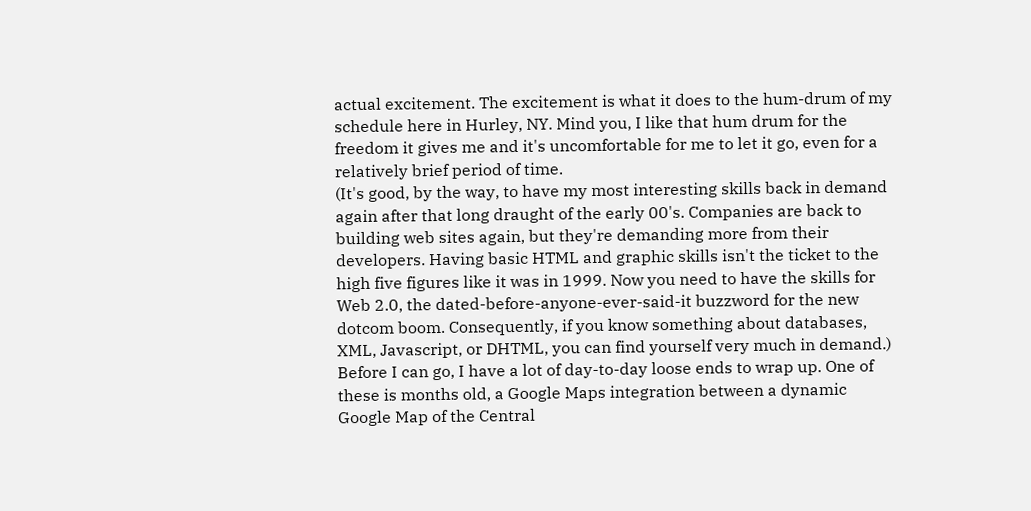actual excitement. The excitement is what it does to the hum-drum of my schedule here in Hurley, NY. Mind you, I like that hum drum for the freedom it gives me and it's uncomfortable for me to let it go, even for a relatively brief period of time.
(It's good, by the way, to have my most interesting skills back in demand again after that long draught of the early 00's. Companies are back to building web sites again, but they're demanding more from their developers. Having basic HTML and graphic skills isn't the ticket to the high five figures like it was in 1999. Now you need to have the skills for Web 2.0, the dated-before-anyone-ever-said-it buzzword for the new dotcom boom. Consequently, if you know something about databases, XML, Javascript, or DHTML, you can find yourself very much in demand.)
Before I can go, I have a lot of day-to-day loose ends to wrap up. One of these is months old, a Google Maps integration between a dynamic Google Map of the Central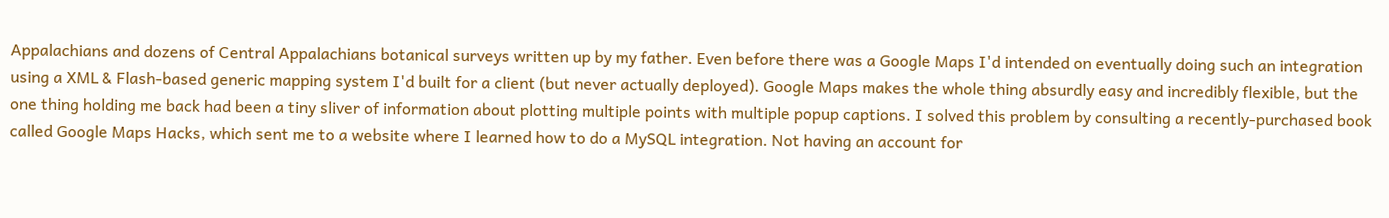Appalachians and dozens of Central Appalachians botanical surveys written up by my father. Even before there was a Google Maps I'd intended on eventually doing such an integration using a XML & Flash-based generic mapping system I'd built for a client (but never actually deployed). Google Maps makes the whole thing absurdly easy and incredibly flexible, but the one thing holding me back had been a tiny sliver of information about plotting multiple points with multiple popup captions. I solved this problem by consulting a recently-purchased book called Google Maps Hacks, which sent me to a website where I learned how to do a MySQL integration. Not having an account for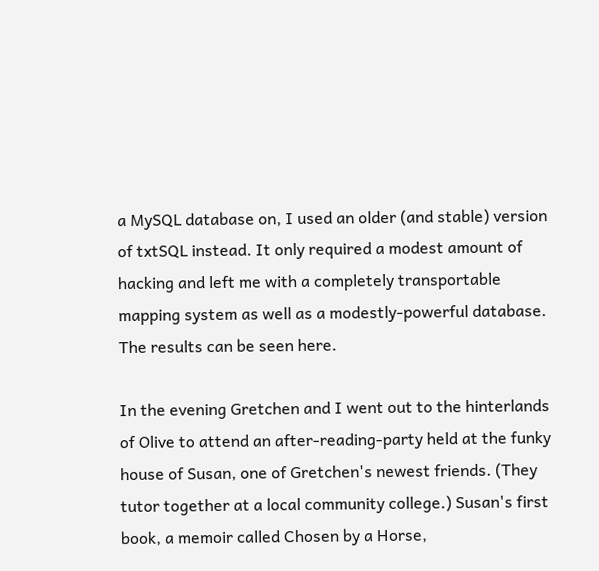a MySQL database on, I used an older (and stable) version of txtSQL instead. It only required a modest amount of hacking and left me with a completely transportable mapping system as well as a modestly-powerful database. The results can be seen here.

In the evening Gretchen and I went out to the hinterlands of Olive to attend an after-reading-party held at the funky house of Susan, one of Gretchen's newest friends. (They tutor together at a local community college.) Susan's first book, a memoir called Chosen by a Horse,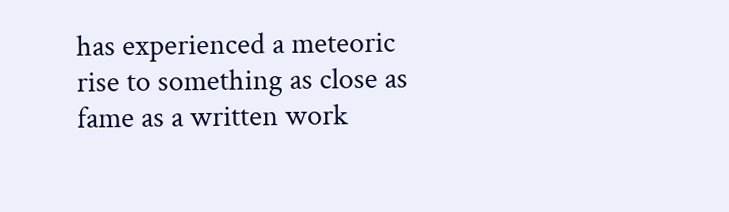has experienced a meteoric rise to something as close as fame as a written work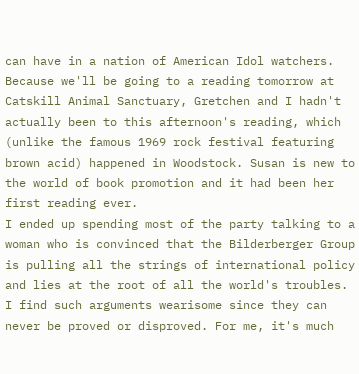can have in a nation of American Idol watchers. Because we'll be going to a reading tomorrow at Catskill Animal Sanctuary, Gretchen and I hadn't actually been to this afternoon's reading, which (unlike the famous 1969 rock festival featuring brown acid) happened in Woodstock. Susan is new to the world of book promotion and it had been her first reading ever.
I ended up spending most of the party talking to a woman who is convinced that the Bilderberger Group is pulling all the strings of international policy and lies at the root of all the world's troubles. I find such arguments wearisome since they can never be proved or disproved. For me, it's much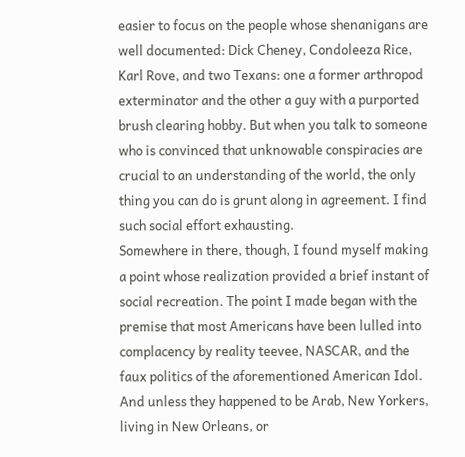easier to focus on the people whose shenanigans are well documented: Dick Cheney, Condoleeza Rice, Karl Rove, and two Texans: one a former arthropod exterminator and the other a guy with a purported brush clearing hobby. But when you talk to someone who is convinced that unknowable conspiracies are crucial to an understanding of the world, the only thing you can do is grunt along in agreement. I find such social effort exhausting.
Somewhere in there, though, I found myself making a point whose realization provided a brief instant of social recreation. The point I made began with the premise that most Americans have been lulled into complacency by reality teevee, NASCAR, and the faux politics of the aforementioned American Idol. And unless they happened to be Arab, New Yorkers, living in New Orleans, or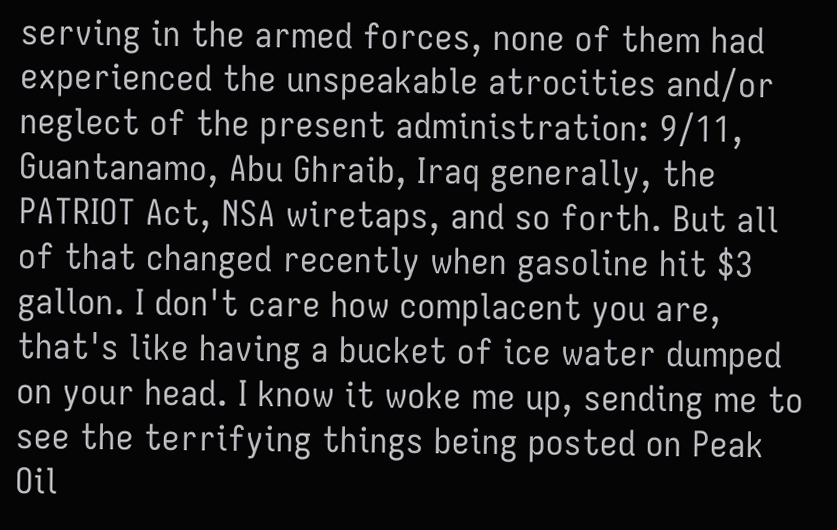serving in the armed forces, none of them had experienced the unspeakable atrocities and/or neglect of the present administration: 9/11, Guantanamo, Abu Ghraib, Iraq generally, the PATRIOT Act, NSA wiretaps, and so forth. But all of that changed recently when gasoline hit $3 gallon. I don't care how complacent you are, that's like having a bucket of ice water dumped on your head. I know it woke me up, sending me to see the terrifying things being posted on Peak Oil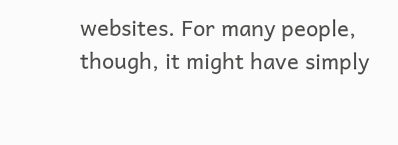websites. For many people, though, it might have simply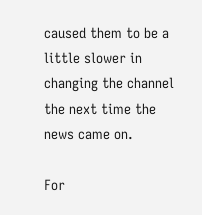caused them to be a little slower in changing the channel the next time the news came on.

For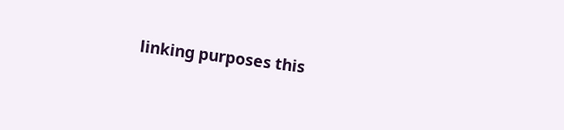linking purposes this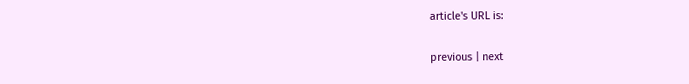article's URL is:

previous | next